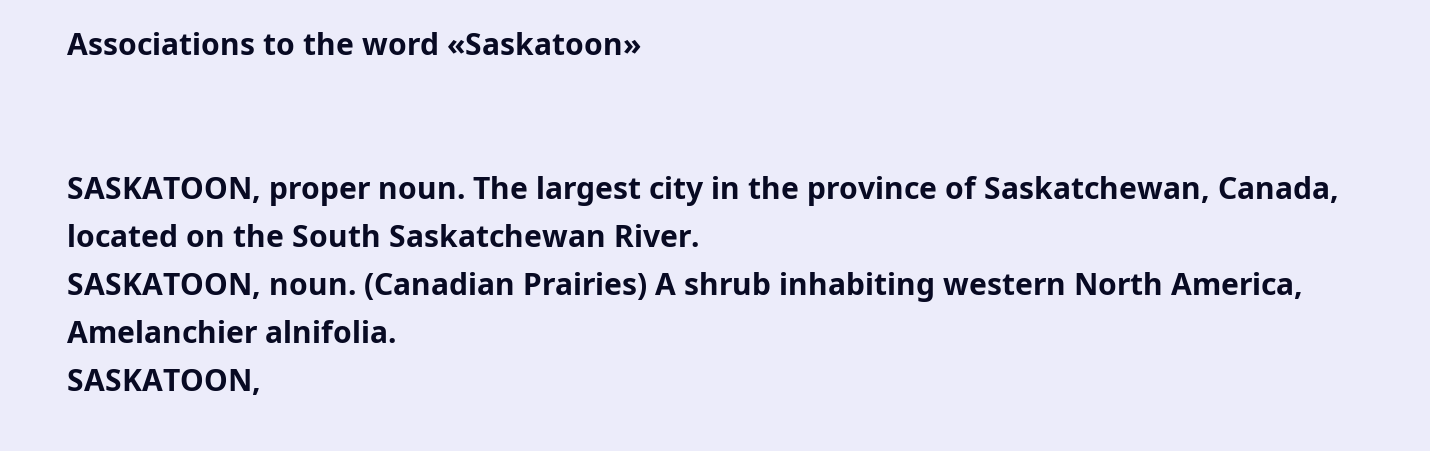Associations to the word «Saskatoon»


SASKATOON, proper noun. The largest city in the province of Saskatchewan, Canada, located on the South Saskatchewan River.
SASKATOON, noun. (Canadian Prairies) A shrub inhabiting western North America, Amelanchier alnifolia.
SASKATOON,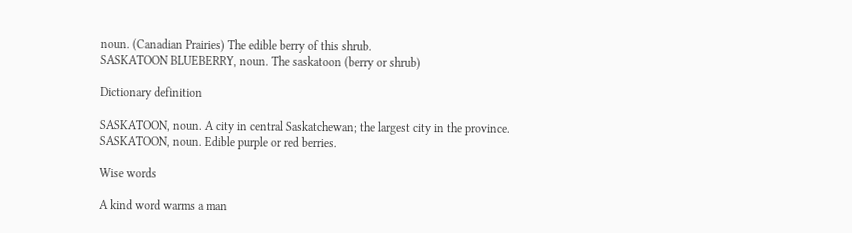noun. (Canadian Prairies) The edible berry of this shrub.
SASKATOON BLUEBERRY, noun. The saskatoon (berry or shrub)

Dictionary definition

SASKATOON, noun. A city in central Saskatchewan; the largest city in the province.
SASKATOON, noun. Edible purple or red berries.

Wise words

A kind word warms a man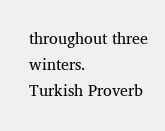throughout three winters.
Turkish Proverb